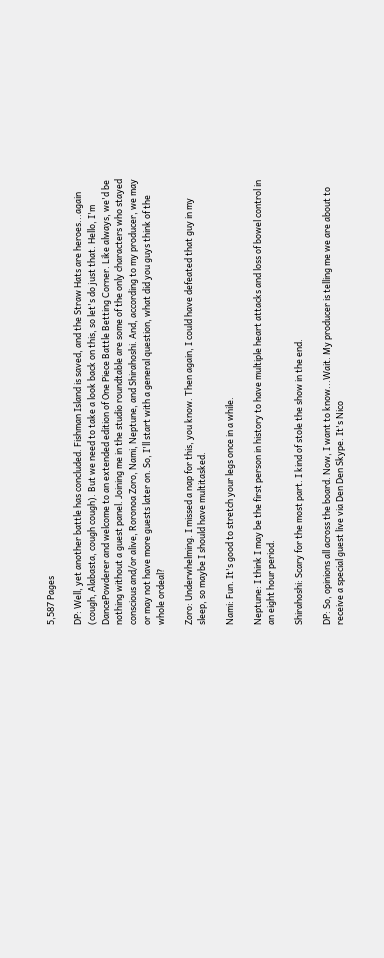5,587 Pages

DP: Well, yet another battle has concluded. Fishman Island is saved, and the Straw Hats are heroes...again (cough, Alabasta, cough cough). But we need to take a look back on this, so let's do just that. Hello, I'm DancePowderer and welcome to an extended edition of One Piece Battle Betting Corner. Like always, we'd be nothing without a guest panel. Joining me in the studio roundtable are some of the only characters who stayed conscious and/or alive, Roronoa Zoro, Nami, Neptune, and Shirahoshi. And, according to my producer, we may or may not have more guests later on. So, I'll start with a general question, what did you guys think of the whole ordeal?

Zoro: Underwhelming. I missed a nap for this, you know. Then again, I could have defeated that guy in my sleep, so maybe I should have multitasked.

Nami: Fun. It's good to stretch your legs once in a while.

Neptune: I think I may be the first person in history to have multiple heart attacks and loss of bowel control in an eight hour period.

Shirahoshi: Scary for the most part. I kind of stole the show in the end.

DP: So, opinions all across the board. Now, I want to know...Wait. My producer is telling me we are about to receive a special guest live via Den Den Skype. It's Nico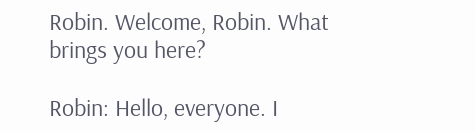Robin. Welcome, Robin. What brings you here?

Robin: Hello, everyone. I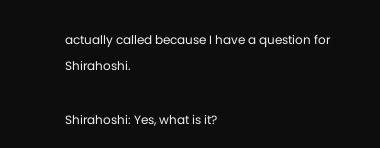actually called because I have a question for Shirahoshi.

Shirahoshi: Yes, what is it?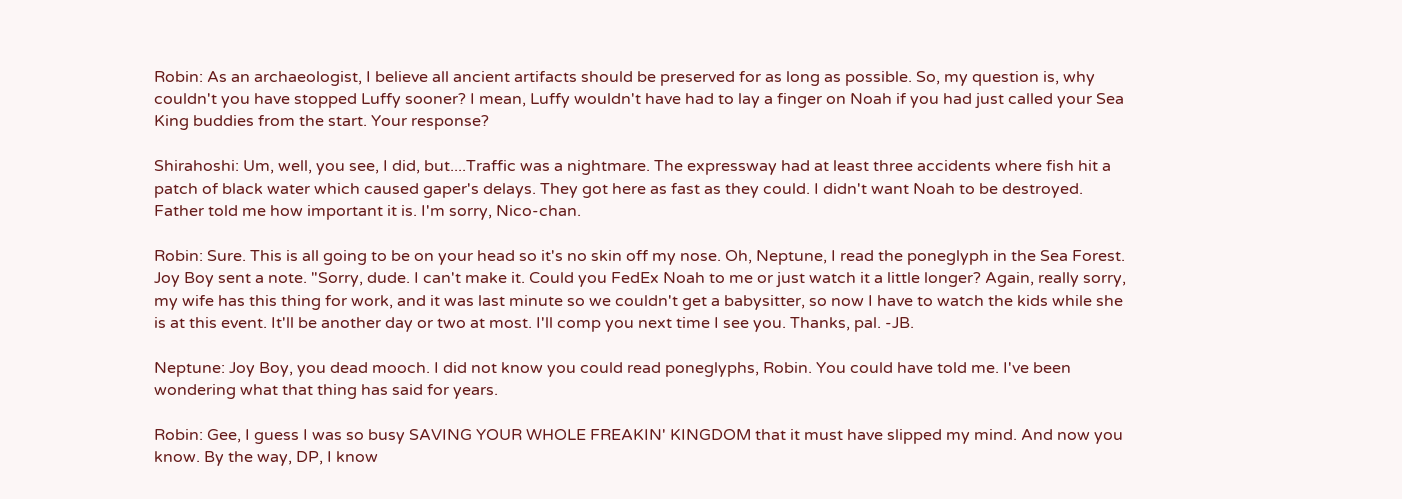Robin: As an archaeologist, I believe all ancient artifacts should be preserved for as long as possible. So, my question is, why couldn't you have stopped Luffy sooner? I mean, Luffy wouldn't have had to lay a finger on Noah if you had just called your Sea King buddies from the start. Your response?

Shirahoshi: Um, well, you see, I did, but....Traffic was a nightmare. The expressway had at least three accidents where fish hit a patch of black water which caused gaper's delays. They got here as fast as they could. I didn't want Noah to be destroyed. Father told me how important it is. I'm sorry, Nico-chan.

Robin: Sure. This is all going to be on your head so it's no skin off my nose. Oh, Neptune, I read the poneglyph in the Sea Forest. Joy Boy sent a note. "Sorry, dude. I can't make it. Could you FedEx Noah to me or just watch it a little longer? Again, really sorry, my wife has this thing for work, and it was last minute so we couldn't get a babysitter, so now I have to watch the kids while she is at this event. It'll be another day or two at most. I'll comp you next time I see you. Thanks, pal. -JB.

Neptune: Joy Boy, you dead mooch. I did not know you could read poneglyphs, Robin. You could have told me. I've been wondering what that thing has said for years.

Robin: Gee, I guess I was so busy SAVING YOUR WHOLE FREAKIN' KINGDOM that it must have slipped my mind. And now you know. By the way, DP, I know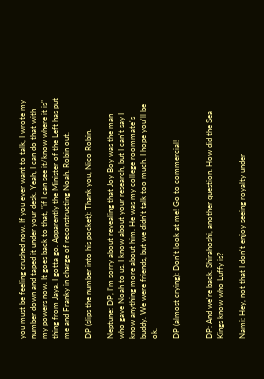you must be feeling crushed now. If you ever want to talk, I wrote my number down and taped it under your desk. Yeah, I can do that with my powers now. It goes back to that, "if I can see it/know where it is" thing from Jaya. I gotta go. Apparently the Minister of the Left has put me and Franky in charge of reconstructing Noah. Robin out.

DP (slips the number into his pocket): Thank you, Nico Robin.

Neptune: DP, I'm sorry about revealing that Joy Boy was the man who gave Noah to us. I know about your research, but I can't say I know anything more about him. He was my college roommate's buddy. We were friends, but we didn't talk too much. I hope you'll be ok.

DP (almost crying): Don't look at me! Go to commercial!


DP: And we're back. Shirahoshi, another question. How did the Sea Kings know who Luffy is?

Nami: Hey, not that I don't enjoy seeing royalty under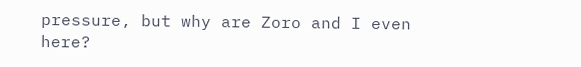pressure, but why are Zoro and I even here?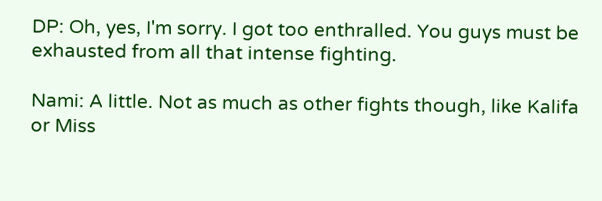DP: Oh, yes, I'm sorry. I got too enthralled. You guys must be exhausted from all that intense fighting.

Nami: A little. Not as much as other fights though, like Kalifa or Miss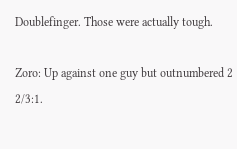Doublefinger. Those were actually tough.

Zoro: Up against one guy but outnumbered 2 2/3:1.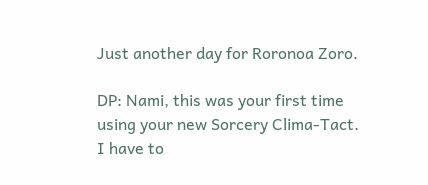Just another day for Roronoa Zoro.

DP: Nami, this was your first time using your new Sorcery Clima-Tact. I have to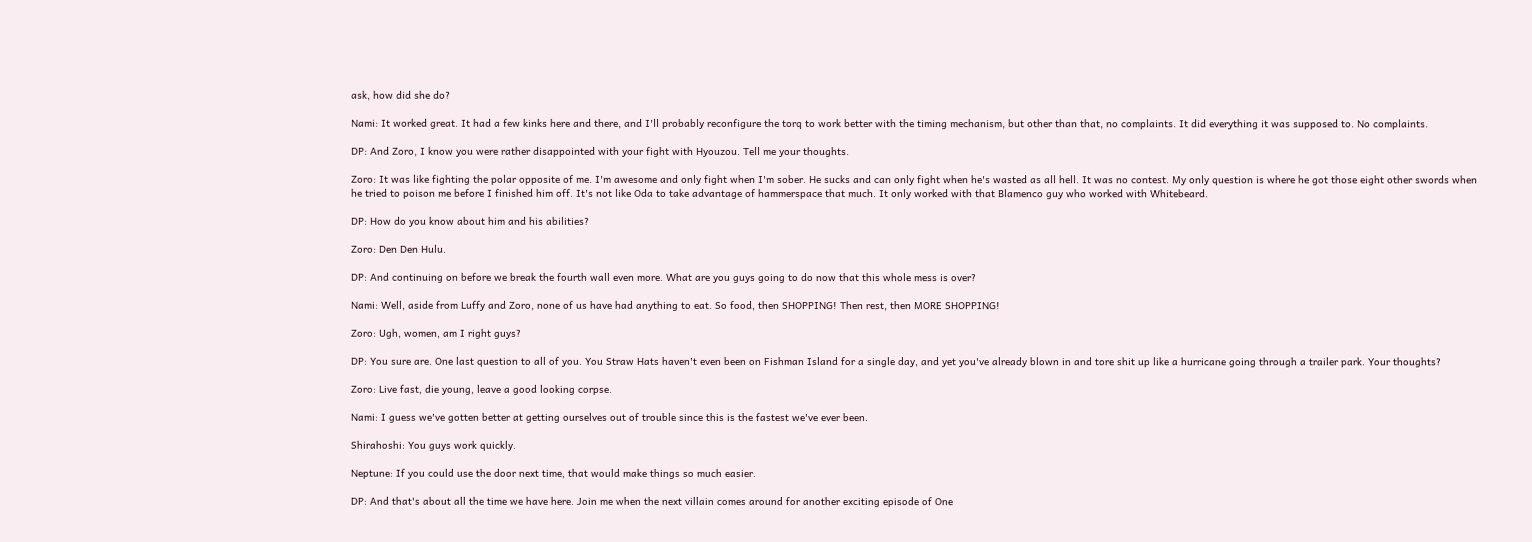ask, how did she do?

Nami: It worked great. It had a few kinks here and there, and I'll probably reconfigure the torq to work better with the timing mechanism, but other than that, no complaints. It did everything it was supposed to. No complaints.

DP: And Zoro, I know you were rather disappointed with your fight with Hyouzou. Tell me your thoughts.

Zoro: It was like fighting the polar opposite of me. I'm awesome and only fight when I'm sober. He sucks and can only fight when he's wasted as all hell. It was no contest. My only question is where he got those eight other swords when he tried to poison me before I finished him off. It's not like Oda to take advantage of hammerspace that much. It only worked with that Blamenco guy who worked with Whitebeard.

DP: How do you know about him and his abilities?

Zoro: Den Den Hulu.

DP: And continuing on before we break the fourth wall even more. What are you guys going to do now that this whole mess is over?

Nami: Well, aside from Luffy and Zoro, none of us have had anything to eat. So food, then SHOPPING! Then rest, then MORE SHOPPING!

Zoro: Ugh, women, am I right guys?

DP: You sure are. One last question to all of you. You Straw Hats haven't even been on Fishman Island for a single day, and yet you've already blown in and tore shit up like a hurricane going through a trailer park. Your thoughts?

Zoro: Live fast, die young, leave a good looking corpse.

Nami: I guess we've gotten better at getting ourselves out of trouble since this is the fastest we've ever been.

Shirahoshi: You guys work quickly.

Neptune: If you could use the door next time, that would make things so much easier.

DP: And that's about all the time we have here. Join me when the next villain comes around for another exciting episode of One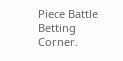Piece Battle Betting Corner.